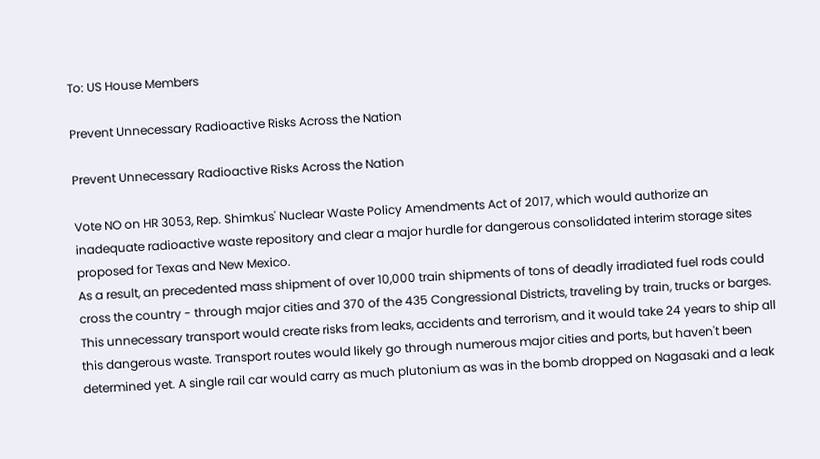To: US House Members

Prevent Unnecessary Radioactive Risks Across the Nation

Prevent Unnecessary Radioactive Risks Across the Nation

Vote NO on HR 3053, Rep. Shimkus' Nuclear Waste Policy Amendments Act of 2017, which would authorize an inadequate radioactive waste repository and clear a major hurdle for dangerous consolidated interim storage sites proposed for Texas and New Mexico.
As a result, an precedented mass shipment of over 10,000 train shipments of tons of deadly irradiated fuel rods could cross the country - through major cities and 370 of the 435 Congressional Districts, traveling by train, trucks or barges. This unnecessary transport would create risks from leaks, accidents and terrorism, and it would take 24 years to ship all this dangerous waste. Transport routes would likely go through numerous major cities and ports, but haven't been determined yet. A single rail car would carry as much plutonium as was in the bomb dropped on Nagasaki and a leak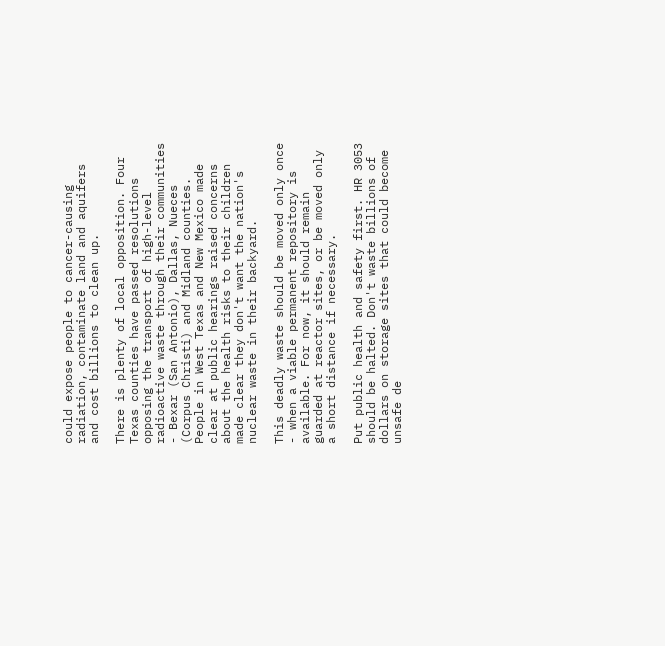could expose people to cancer-causing radiation, contaminate land and aquifers and cost billions to clean up.

There is plenty of local opposition. Four Texas counties have passed resolutions opposing the transport of high-level radioactive waste through their communities - Bexar (San Antonio), Dallas, Nueces (Corpus Christi) and Midland counties. People in West Texas and New Mexico made clear at public hearings raised concerns about the health risks to their children made clear they don't want the nation's nuclear waste in their backyard.

This deadly waste should be moved only once - when a viable permanent repository is available. For now, it should remain guarded at reactor sites, or be moved only a short distance if necessary.

Put public health and safety first. HR 3053 should be halted. Don't waste billions of dollars on storage sites that could become unsafe de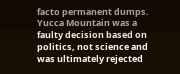facto permanent dumps. Yucca Mountain was a faulty decision based on politics, not science and was ultimately rejected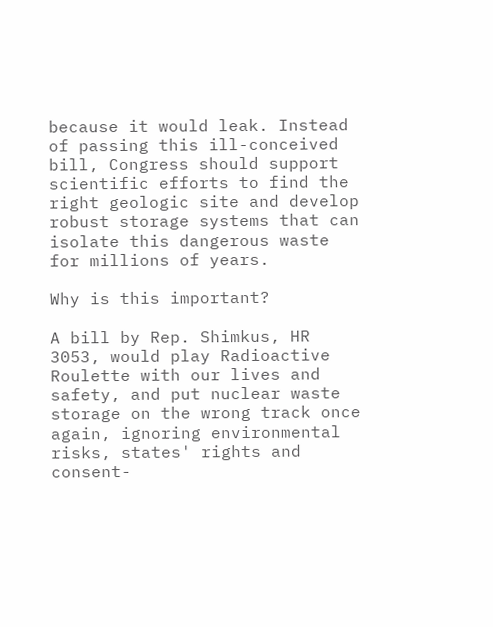because it would leak. Instead of passing this ill-conceived bill, Congress should support scientific efforts to find the right geologic site and develop robust storage systems that can isolate this dangerous waste for millions of years.

Why is this important?

A bill by Rep. Shimkus, HR 3053, would play Radioactive Roulette with our lives and safety, and put nuclear waste storage on the wrong track once again, ignoring environmental risks, states' rights and consent-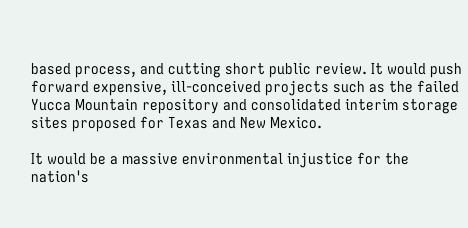based process, and cutting short public review. It would push forward expensive, ill-conceived projects such as the failed Yucca Mountain repository and consolidated interim storage sites proposed for Texas and New Mexico.

It would be a massive environmental injustice for the nation's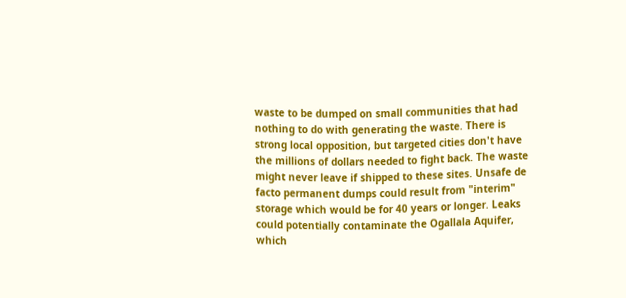waste to be dumped on small communities that had nothing to do with generating the waste. There is strong local opposition, but targeted cities don't have the millions of dollars needed to fight back. The waste might never leave if shipped to these sites. Unsafe de facto permanent dumps could result from "interim" storage which would be for 40 years or longer. Leaks could potentially contaminate the Ogallala Aquifer, which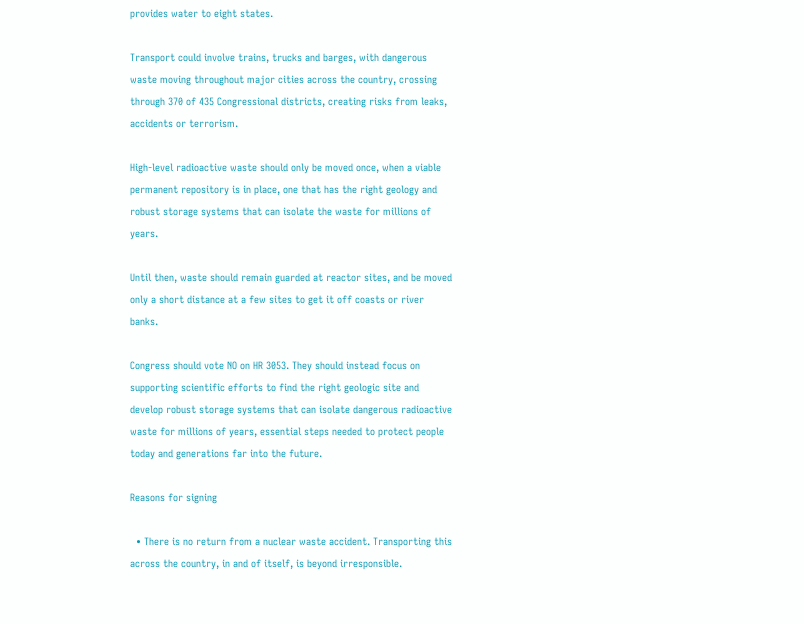provides water to eight states.

Transport could involve trains, trucks and barges, with dangerous waste moving throughout major cities across the country, crossing through 370 of 435 Congressional districts, creating risks from leaks, accidents or terrorism.

High-level radioactive waste should only be moved once, when a viable permanent repository is in place, one that has the right geology and robust storage systems that can isolate the waste for millions of years.

Until then, waste should remain guarded at reactor sites, and be moved only a short distance at a few sites to get it off coasts or river banks.

Congress should vote NO on HR 3053. They should instead focus on supporting scientific efforts to find the right geologic site and develop robust storage systems that can isolate dangerous radioactive waste for millions of years, essential steps needed to protect people today and generations far into the future.

Reasons for signing

  • There is no return from a nuclear waste accident. Transporting this across the country, in and of itself, is beyond irresponsible.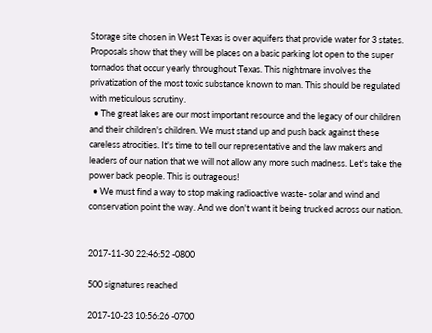Storage site chosen in West Texas is over aquifers that provide water for 3 states. Proposals show that they will be places on a basic parking lot open to the super tornados that occur yearly throughout Texas. This nightmare involves the privatization of the most toxic substance known to man. This should be regulated with meticulous scrutiny.
  • The great lakes are our most important resource and the legacy of our children and their children's children. We must stand up and push back against these careless atrocities. It's time to tell our representative and the law makers and leaders of our nation that we will not allow any more such madness. Let's take the power back people. This is outrageous!
  • We must find a way to stop making radioactive waste- solar and wind and conservation point the way. And we don't want it being trucked across our nation.


2017-11-30 22:46:52 -0800

500 signatures reached

2017-10-23 10:56:26 -0700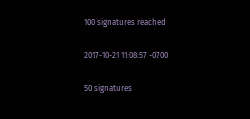100 signatures reached

2017-10-21 11:08:57 -0700

50 signatures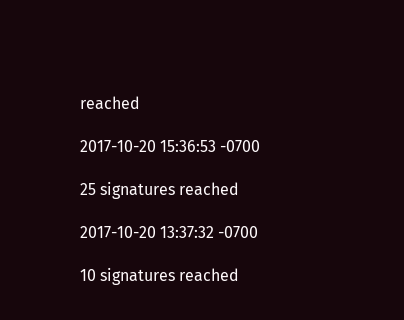reached

2017-10-20 15:36:53 -0700

25 signatures reached

2017-10-20 13:37:32 -0700

10 signatures reached